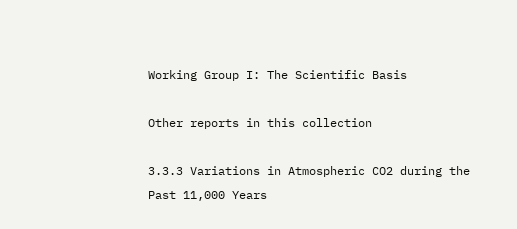Working Group I: The Scientific Basis

Other reports in this collection

3.3.3 Variations in Atmospheric CO2 during the Past 11,000 Years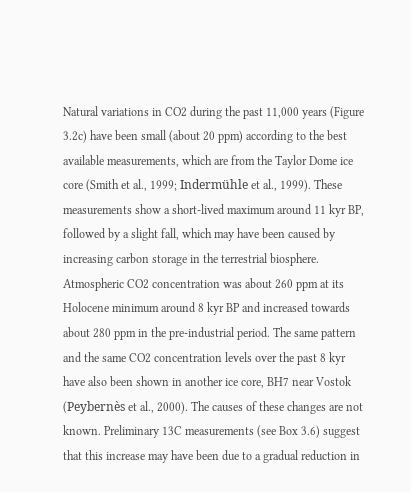Natural variations in CO2 during the past 11,000 years (Figure 3.2c) have been small (about 20 ppm) according to the best available measurements, which are from the Taylor Dome ice core (Smith et al., 1999; Indermühle et al., 1999). These measurements show a short-lived maximum around 11 kyr BP, followed by a slight fall, which may have been caused by increasing carbon storage in the terrestrial biosphere. Atmospheric CO2 concentration was about 260 ppm at its Holocene minimum around 8 kyr BP and increased towards about 280 ppm in the pre-industrial period. The same pattern and the same CO2 concentration levels over the past 8 kyr have also been shown in another ice core, BH7 near Vostok (Peybernès et al., 2000). The causes of these changes are not known. Preliminary 13C measurements (see Box 3.6) suggest that this increase may have been due to a gradual reduction in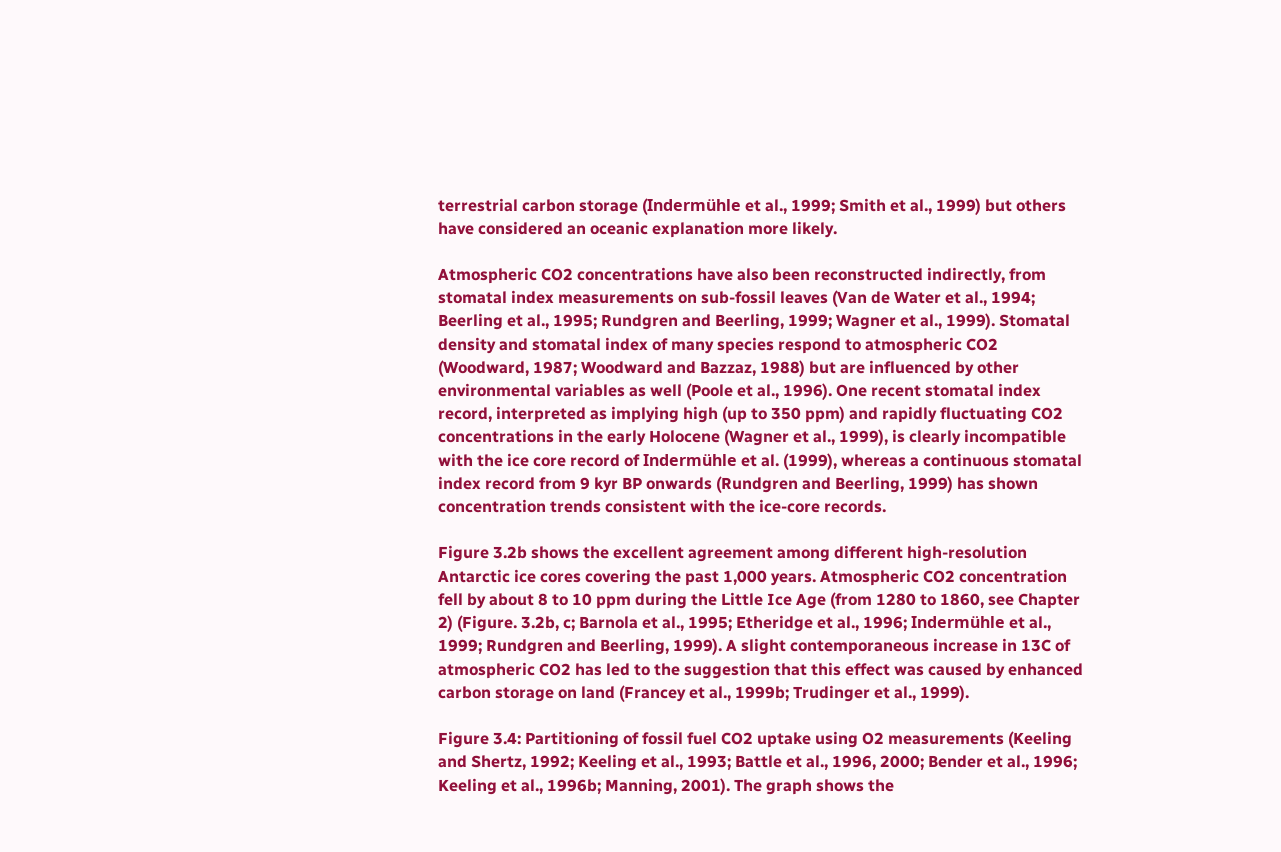terrestrial carbon storage (Indermühle et al., 1999; Smith et al., 1999) but others have considered an oceanic explanation more likely.

Atmospheric CO2 concentrations have also been reconstructed indirectly, from stomatal index measurements on sub-fossil leaves (Van de Water et al., 1994; Beerling et al., 1995; Rundgren and Beerling, 1999; Wagner et al., 1999). Stomatal density and stomatal index of many species respond to atmospheric CO2 (Woodward, 1987; Woodward and Bazzaz, 1988) but are influenced by other environmental variables as well (Poole et al., 1996). One recent stomatal index record, interpreted as implying high (up to 350 ppm) and rapidly fluctuating CO2 concentrations in the early Holocene (Wagner et al., 1999), is clearly incompatible with the ice core record of Indermühle et al. (1999), whereas a continuous stomatal index record from 9 kyr BP onwards (Rundgren and Beerling, 1999) has shown concentration trends consistent with the ice-core records.

Figure 3.2b shows the excellent agreement among different high-resolution Antarctic ice cores covering the past 1,000 years. Atmospheric CO2 concentration fell by about 8 to 10 ppm during the Little Ice Age (from 1280 to 1860, see Chapter 2) (Figure. 3.2b, c; Barnola et al., 1995; Etheridge et al., 1996; Indermühle et al., 1999; Rundgren and Beerling, 1999). A slight contemporaneous increase in 13C of atmospheric CO2 has led to the suggestion that this effect was caused by enhanced carbon storage on land (Francey et al., 1999b; Trudinger et al., 1999).

Figure 3.4: Partitioning of fossil fuel CO2 uptake using O2 measurements (Keeling and Shertz, 1992; Keeling et al., 1993; Battle et al., 1996, 2000; Bender et al., 1996; Keeling et al., 1996b; Manning, 2001). The graph shows the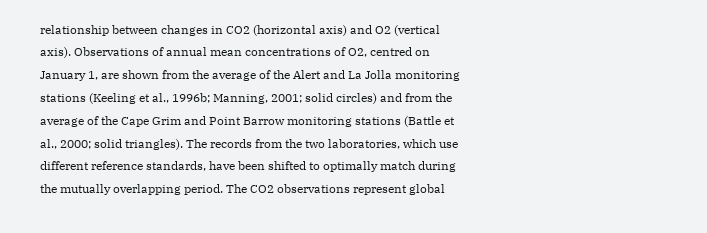relationship between changes in CO2 (horizontal axis) and O2 (vertical axis). Observations of annual mean concentrations of O2, centred on January 1, are shown from the average of the Alert and La Jolla monitoring stations (Keeling et al., 1996b; Manning, 2001; solid circles) and from the average of the Cape Grim and Point Barrow monitoring stations (Battle et al., 2000; solid triangles). The records from the two laboratories, which use different reference standards, have been shifted to optimally match during the mutually overlapping period. The CO2 observations represent global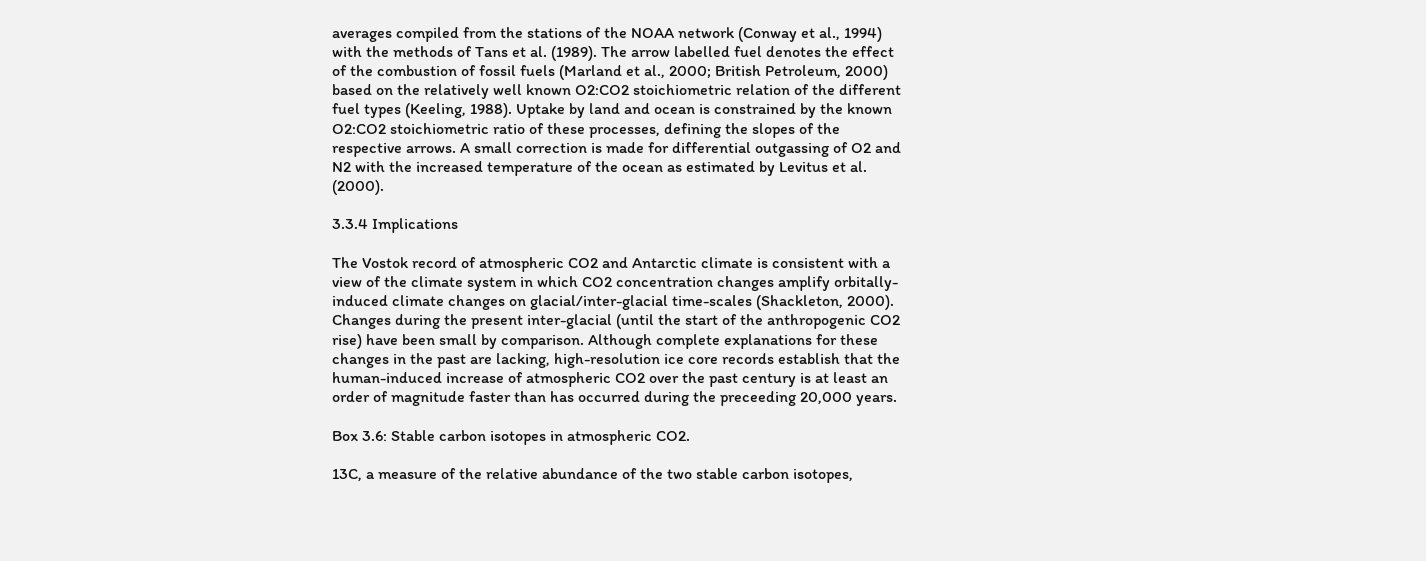averages compiled from the stations of the NOAA network (Conway et al., 1994) with the methods of Tans et al. (1989). The arrow labelled fuel denotes the effect of the combustion of fossil fuels (Marland et al., 2000; British Petroleum, 2000) based on the relatively well known O2:CO2 stoichiometric relation of the different fuel types (Keeling, 1988). Uptake by land and ocean is constrained by the known O2:CO2 stoichiometric ratio of these processes, defining the slopes of the respective arrows. A small correction is made for differential outgassing of O2 and N2 with the increased temperature of the ocean as estimated by Levitus et al. (2000).

3.3.4 Implications

The Vostok record of atmospheric CO2 and Antarctic climate is consistent with a view of the climate system in which CO2 concentration changes amplify orbitally-induced climate changes on glacial/inter-glacial time-scales (Shackleton, 2000). Changes during the present inter-glacial (until the start of the anthropogenic CO2 rise) have been small by comparison. Although complete explanations for these changes in the past are lacking, high-resolution ice core records establish that the human-induced increase of atmospheric CO2 over the past century is at least an order of magnitude faster than has occurred during the preceeding 20,000 years.

Box 3.6: Stable carbon isotopes in atmospheric CO2.

13C, a measure of the relative abundance of the two stable carbon isotopes,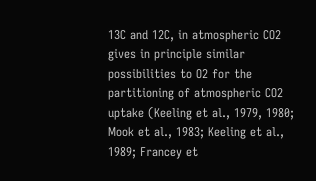13C and 12C, in atmospheric CO2 gives in principle similar possibilities to O2 for the partitioning of atmospheric CO2 uptake (Keeling et al., 1979, 1980; Mook et al., 1983; Keeling et al., 1989; Francey et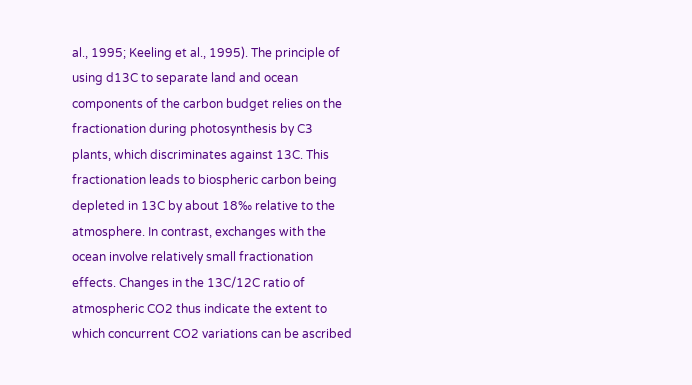al., 1995; Keeling et al., 1995). The principle of using d13C to separate land and ocean components of the carbon budget relies on the fractionation during photosynthesis by C3 plants, which discriminates against 13C. This fractionation leads to biospheric carbon being depleted in 13C by about 18‰ relative to the atmosphere. In contrast, exchanges with the ocean involve relatively small fractionation effects. Changes in the 13C/12C ratio of atmospheric CO2 thus indicate the extent to which concurrent CO2 variations can be ascribed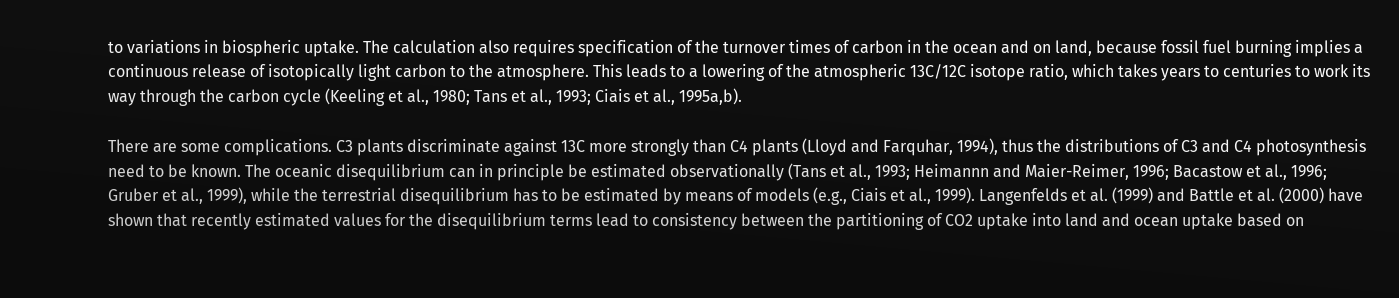to variations in biospheric uptake. The calculation also requires specification of the turnover times of carbon in the ocean and on land, because fossil fuel burning implies a continuous release of isotopically light carbon to the atmosphere. This leads to a lowering of the atmospheric 13C/12C isotope ratio, which takes years to centuries to work its way through the carbon cycle (Keeling et al., 1980; Tans et al., 1993; Ciais et al., 1995a,b).

There are some complications. C3 plants discriminate against 13C more strongly than C4 plants (Lloyd and Farquhar, 1994), thus the distributions of C3 and C4 photosynthesis need to be known. The oceanic disequilibrium can in principle be estimated observationally (Tans et al., 1993; Heimannn and Maier-Reimer, 1996; Bacastow et al., 1996; Gruber et al., 1999), while the terrestrial disequilibrium has to be estimated by means of models (e.g., Ciais et al., 1999). Langenfelds et al. (1999) and Battle et al. (2000) have shown that recently estimated values for the disequilibrium terms lead to consistency between the partitioning of CO2 uptake into land and ocean uptake based on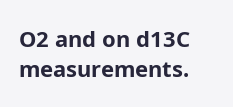O2 and on d13C measurements.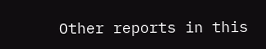Other reports in this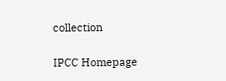collection

IPCC Homepage